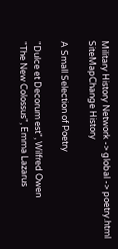Military History Network -> global -> poetry.html SiteMapChange History

A Small Selection of Poetry

"Dulce et Decorum est", Wilfred Owen
"The New Colossus", Emma Lazarus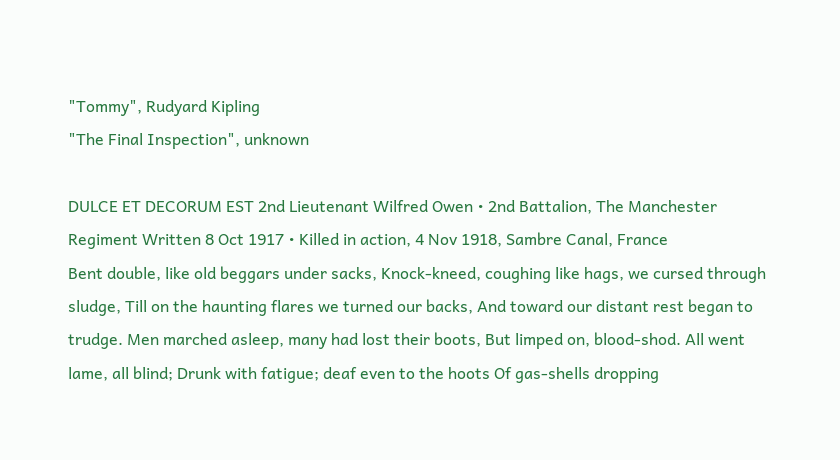"Tommy", Rudyard Kipling
"The Final Inspection", unknown

DULCE ET DECORUM EST 2nd Lieutenant Wilfred Owen • 2nd Battalion, The Manchester Regiment Written 8 Oct 1917 • Killed in action, 4 Nov 1918, Sambre Canal, France
Bent double, like old beggars under sacks, Knock-kneed, coughing like hags, we cursed through sludge, Till on the haunting flares we turned our backs, And toward our distant rest began to trudge. Men marched asleep, many had lost their boots, But limped on, blood-shod. All went lame, all blind; Drunk with fatigue; deaf even to the hoots Of gas-shells dropping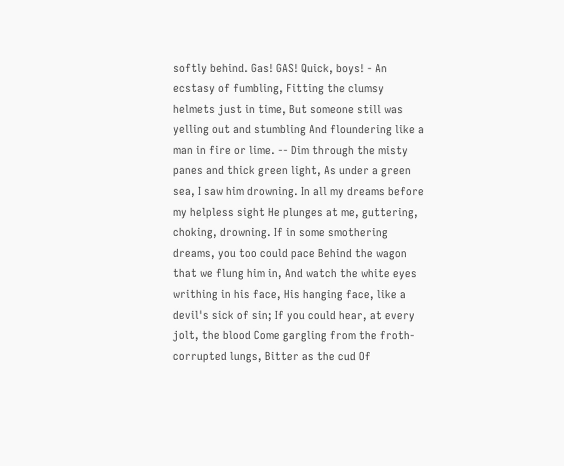softly behind. Gas! GAS! Quick, boys! - An ecstasy of fumbling, Fitting the clumsy helmets just in time, But someone still was yelling out and stumbling And floundering like a man in fire or lime. -- Dim through the misty panes and thick green light, As under a green sea, I saw him drowning. In all my dreams before my helpless sight He plunges at me, guttering, choking, drowning. If in some smothering dreams, you too could pace Behind the wagon that we flung him in, And watch the white eyes writhing in his face, His hanging face, like a devil's sick of sin; If you could hear, at every jolt, the blood Come gargling from the froth-corrupted lungs, Bitter as the cud Of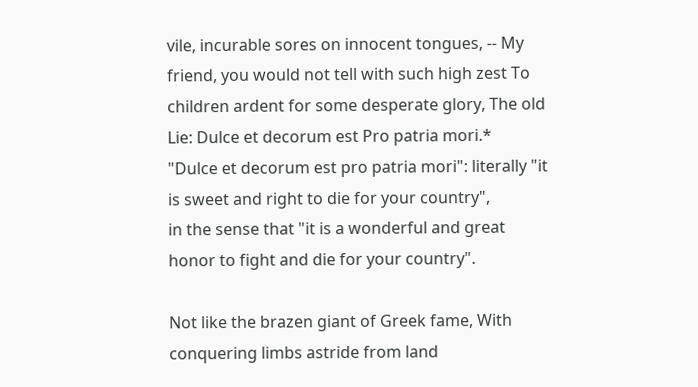vile, incurable sores on innocent tongues, -- My friend, you would not tell with such high zest To children ardent for some desperate glory, The old Lie: Dulce et decorum est Pro patria mori.*
"Dulce et decorum est pro patria mori": literally "it is sweet and right to die for your country",
in the sense that "it is a wonderful and great honor to fight and die for your country".

Not like the brazen giant of Greek fame, With conquering limbs astride from land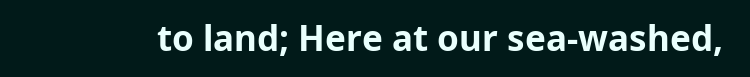to land; Here at our sea-washed,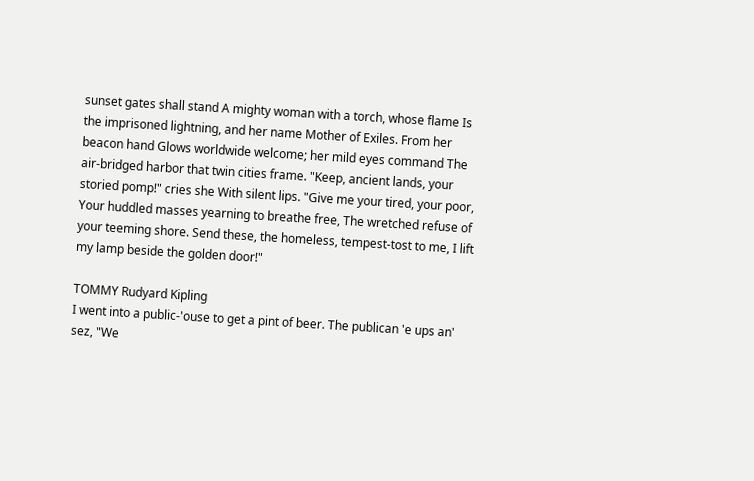sunset gates shall stand A mighty woman with a torch, whose flame Is the imprisoned lightning, and her name Mother of Exiles. From her beacon hand Glows worldwide welcome; her mild eyes command The air-bridged harbor that twin cities frame. "Keep, ancient lands, your storied pomp!" cries she With silent lips. "Give me your tired, your poor, Your huddled masses yearning to breathe free, The wretched refuse of your teeming shore. Send these, the homeless, tempest-tost to me, I lift my lamp beside the golden door!"

TOMMY Rudyard Kipling
I went into a public-'ouse to get a pint of beer. The publican 'e ups an' sez, "We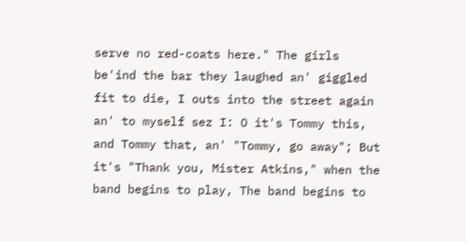serve no red-coats here." The girls be'ind the bar they laughed an' giggled fit to die, I outs into the street again an' to myself sez I: O it's Tommy this, and Tommy that, an' "Tommy, go away"; But it's "Thank you, Mister Atkins," when the band begins to play, The band begins to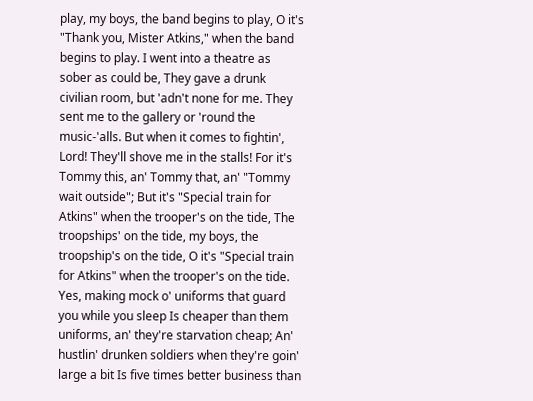play, my boys, the band begins to play, O it's "Thank you, Mister Atkins," when the band begins to play. I went into a theatre as sober as could be, They gave a drunk civilian room, but 'adn't none for me. They sent me to the gallery or 'round the music-'alls. But when it comes to fightin', Lord! They'll shove me in the stalls! For it's Tommy this, an' Tommy that, an' "Tommy wait outside"; But it's "Special train for Atkins" when the trooper's on the tide, The troopships' on the tide, my boys, the troopship's on the tide, O it's "Special train for Atkins" when the trooper's on the tide. Yes, making mock o' uniforms that guard you while you sleep Is cheaper than them uniforms, an' they're starvation cheap; An' hustlin' drunken soldiers when they're goin' large a bit Is five times better business than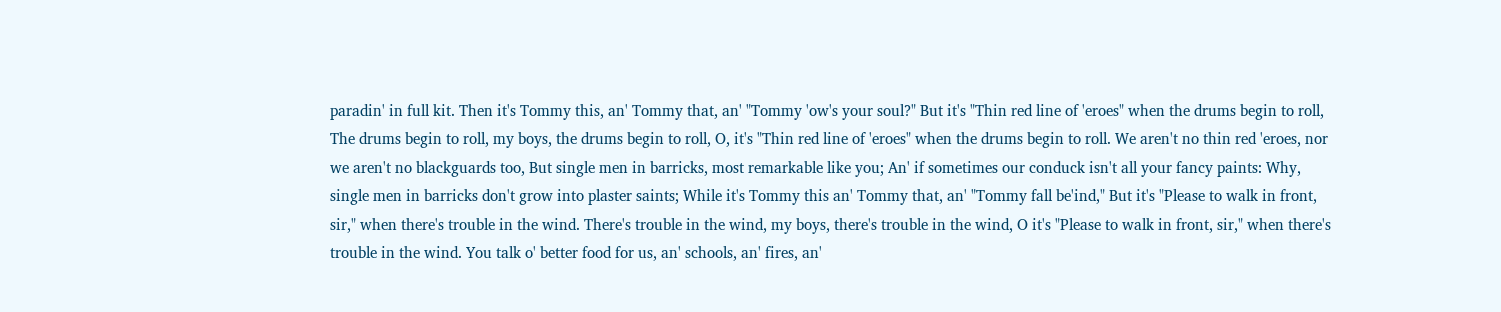paradin' in full kit. Then it's Tommy this, an' Tommy that, an' "Tommy 'ow's your soul?" But it's "Thin red line of 'eroes" when the drums begin to roll, The drums begin to roll, my boys, the drums begin to roll, O, it's "Thin red line of 'eroes" when the drums begin to roll. We aren't no thin red 'eroes, nor we aren't no blackguards too, But single men in barricks, most remarkable like you; An' if sometimes our conduck isn't all your fancy paints: Why, single men in barricks don't grow into plaster saints; While it's Tommy this an' Tommy that, an' "Tommy fall be'ind," But it's "Please to walk in front, sir," when there's trouble in the wind. There's trouble in the wind, my boys, there's trouble in the wind, O it's "Please to walk in front, sir," when there's trouble in the wind. You talk o' better food for us, an' schools, an' fires, an'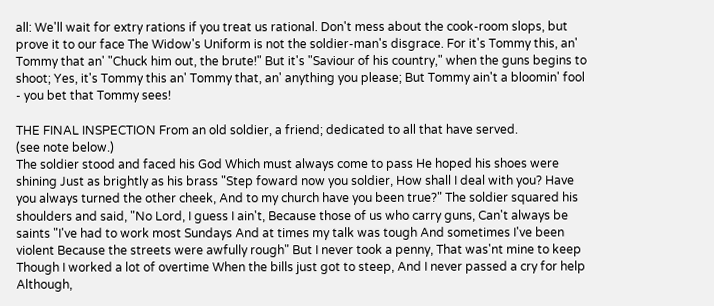all: We'll wait for extry rations if you treat us rational. Don't mess about the cook-room slops, but prove it to our face The Widow's Uniform is not the soldier-man's disgrace. For it's Tommy this, an' Tommy that an' "Chuck him out, the brute!" But it's "Saviour of his country," when the guns begins to shoot; Yes, it's Tommy this an' Tommy that, an' anything you please; But Tommy ain't a bloomin' fool - you bet that Tommy sees!

THE FINAL INSPECTION From an old soldier, a friend; dedicated to all that have served.
(see note below.)
The soldier stood and faced his God Which must always come to pass He hoped his shoes were shining Just as brightly as his brass "Step foward now you soldier, How shall I deal with you? Have you always turned the other cheek, And to my church have you been true?" The soldier squared his shoulders and said, "No Lord, I guess I ain't, Because those of us who carry guns, Can't always be saints "I've had to work most Sundays And at times my talk was tough And sometimes I've been violent Because the streets were awfully rough" But I never took a penny, That was'nt mine to keep Though I worked a lot of overtime When the bills just got to steep, And I never passed a cry for help Although,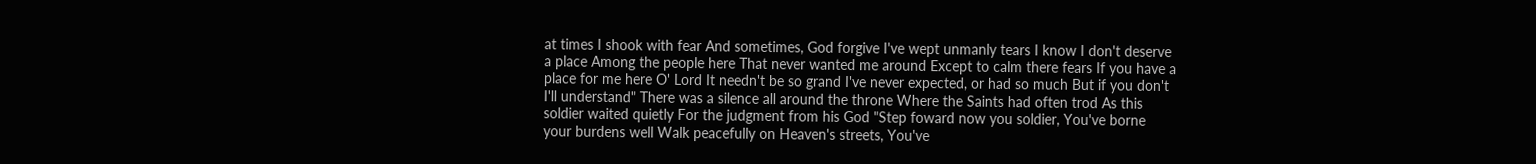at times I shook with fear And sometimes, God forgive I've wept unmanly tears I know I don't deserve a place Among the people here That never wanted me around Except to calm there fears If you have a place for me here O' Lord It needn't be so grand I've never expected, or had so much But if you don't I'll understand" There was a silence all around the throne Where the Saints had often trod As this soldier waited quietly For the judgment from his God "Step foward now you soldier, You've borne your burdens well Walk peacefully on Heaven's streets, You've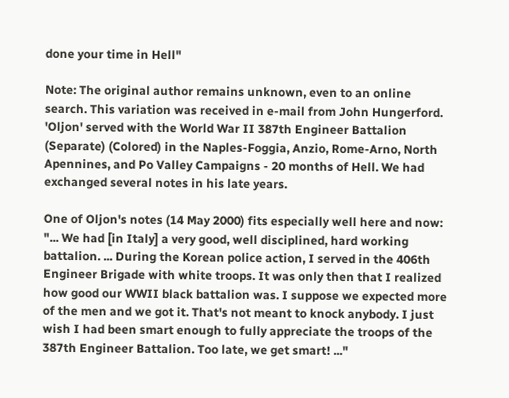done your time in Hell"

Note: The original author remains unknown, even to an online search. This variation was received in e-mail from John Hungerford. 'Oljon' served with the World War II 387th Engineer Battalion (Separate) (Colored) in the Naples-Foggia, Anzio, Rome-Arno, North Apennines, and Po Valley Campaigns - 20 months of Hell. We had exchanged several notes in his late years.

One of Oljon's notes (14 May 2000) fits especially well here and now:
"... We had [in Italy] a very good, well disciplined, hard working battalion. ... During the Korean police action, I served in the 406th Engineer Brigade with white troops. It was only then that I realized how good our WWII black battalion was. I suppose we expected more of the men and we got it. That's not meant to knock anybody. I just wish I had been smart enough to fully appreciate the troops of the 387th Engineer Battalion. Too late, we get smart! ..."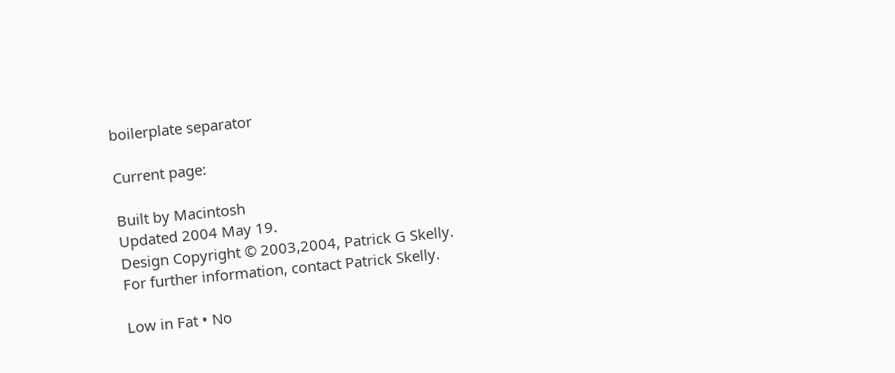boilerplate separator

Current page:

Built by Macintosh
Updated 2004 May 19.
Design Copyright © 2003,2004, Patrick G Skelly.
For further information, contact Patrick Skelly.

Low in Fat • No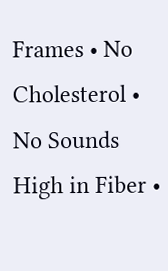Frames • No Cholesterol • No Sounds
High in Fiber •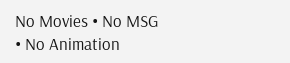No Movies • No MSG • No Animation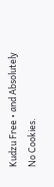Kudzu Free • and Absolutely No Cookies.